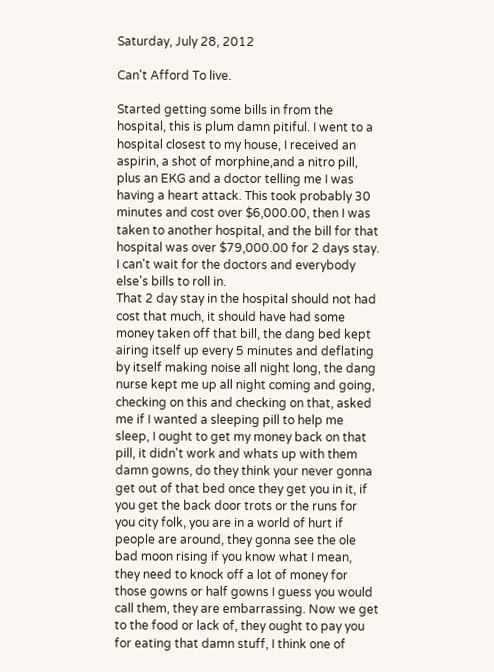Saturday, July 28, 2012

Can't Afford To live.

Started getting some bills in from the hospital, this is plum damn pitiful. I went to a hospital closest to my house, I received an aspirin, a shot of morphine,and a nitro pill, plus an EKG and a doctor telling me I was having a heart attack. This took probably 30 minutes and cost over $6,000.00, then I was taken to another hospital, and the bill for that hospital was over $79,000.00 for 2 days stay. I can't wait for the doctors and everybody else's bills to roll in.
That 2 day stay in the hospital should not had cost that much, it should have had some money taken off that bill, the dang bed kept airing itself up every 5 minutes and deflating by itself making noise all night long, the dang nurse kept me up all night coming and going, checking on this and checking on that, asked me if I wanted a sleeping pill to help me sleep, I ought to get my money back on that pill, it didn't work and whats up with them damn gowns, do they think your never gonna get out of that bed once they get you in it, if you get the back door trots or the runs for you city folk, you are in a world of hurt if people are around, they gonna see the ole bad moon rising if you know what I mean, they need to knock off a lot of money for those gowns or half gowns I guess you would call them, they are embarrassing. Now we get to the food or lack of, they ought to pay you for eating that damn stuff, I think one of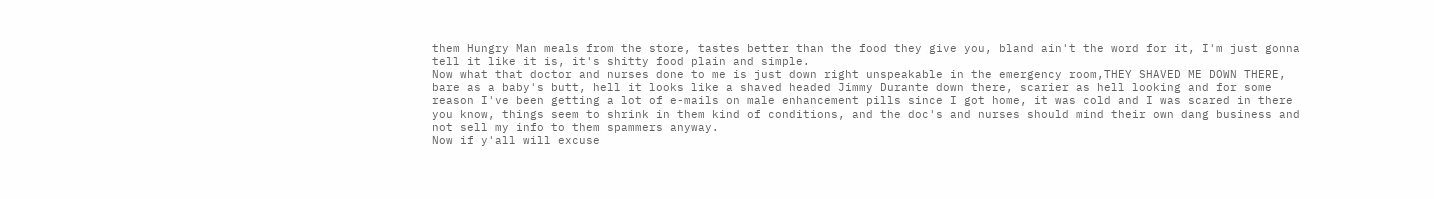them Hungry Man meals from the store, tastes better than the food they give you, bland ain't the word for it, I'm just gonna tell it like it is, it's shitty food plain and simple.
Now what that doctor and nurses done to me is just down right unspeakable in the emergency room,THEY SHAVED ME DOWN THERE, bare as a baby's butt, hell it looks like a shaved headed Jimmy Durante down there, scarier as hell looking and for some reason I've been getting a lot of e-mails on male enhancement pills since I got home, it was cold and I was scared in there you know, things seem to shrink in them kind of conditions, and the doc's and nurses should mind their own dang business and not sell my info to them spammers anyway.
Now if y'all will excuse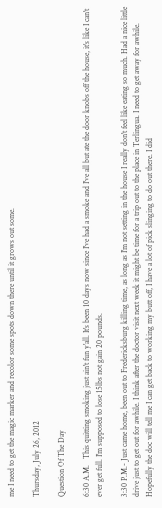me I need to get the magic marker and recolor some spots down there until it grows out some.

Thursday, July 26, 2012

Question Of The Day

6:30 A.M.   This quitting smoking just ain't fun y'all. It's been 10 days now since I've had a smoke and I've all but ate the door knobs off the house, it's like I can't ever get full. I'm supposed to lose 15lbs not gain 20 pounds.

3:30 P.M.- Just came home, been out to Fredericksburg killing time, as long as I'm not setting in the house I really don't feel like eating so much. Had a nice little drive just to get out for awhile. I think after the doctor visit next week it might be time for a trip out to the place in Terlingua. I need to get away for awhile. Hopefully the doc will tell me I can get back to working my butt off, I have a lot of pick slinging to do out there. I did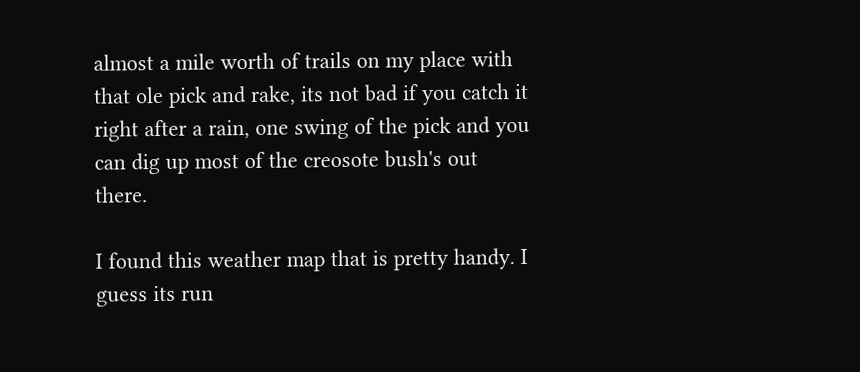almost a mile worth of trails on my place with that ole pick and rake, its not bad if you catch it right after a rain, one swing of the pick and you can dig up most of the creosote bush's out there.

I found this weather map that is pretty handy. I guess its run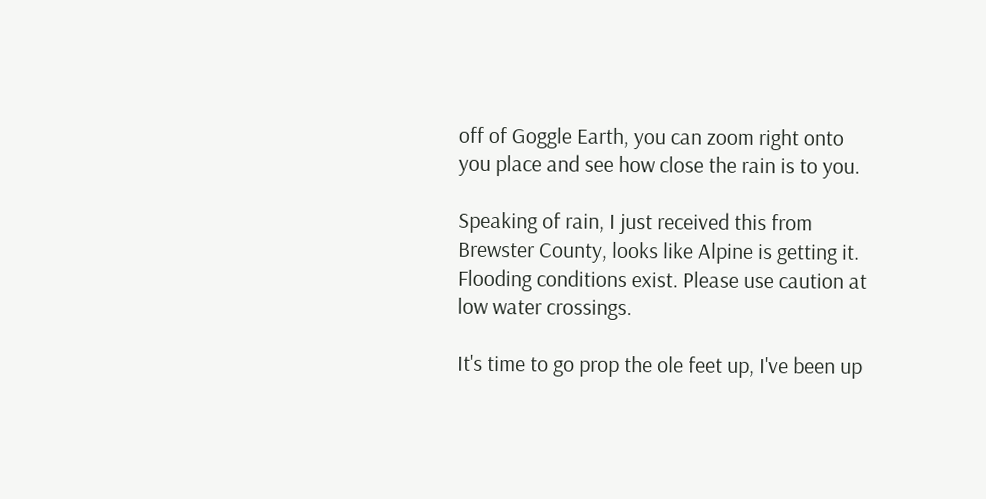off of Goggle Earth, you can zoom right onto you place and see how close the rain is to you.

Speaking of rain, I just received this from Brewster County, looks like Alpine is getting it.
Flooding conditions exist. Please use caution at low water crossings.

It's time to go prop the ole feet up, I've been up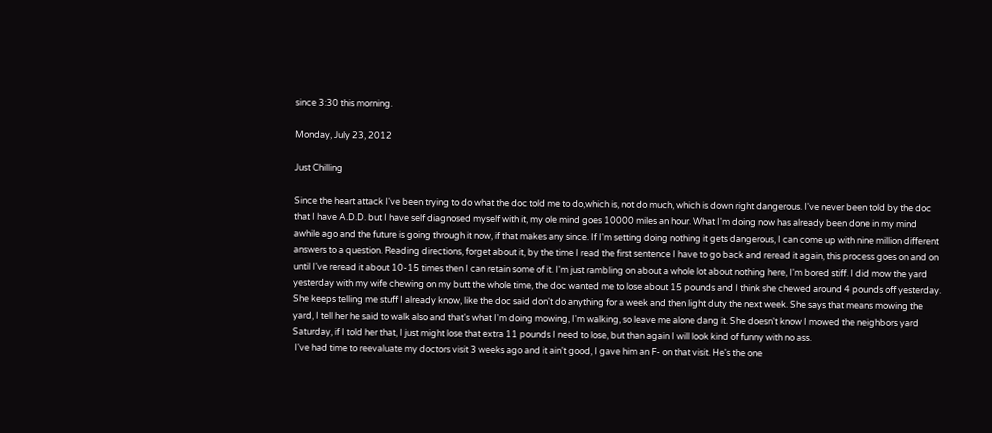since 3:30 this morning.

Monday, July 23, 2012

Just Chilling

Since the heart attack I've been trying to do what the doc told me to do,which is, not do much, which is down right dangerous. I've never been told by the doc that I have A.D.D. but I have self diagnosed myself with it, my ole mind goes 10000 miles an hour. What I'm doing now has already been done in my mind awhile ago and the future is going through it now, if that makes any since. If I'm setting doing nothing it gets dangerous, I can come up with nine million different answers to a question. Reading directions, forget about it, by the time I read the first sentence I have to go back and reread it again, this process goes on and on until I've reread it about 10-15 times then I can retain some of it. I'm just rambling on about a whole lot about nothing here, I'm bored stiff. I did mow the yard yesterday with my wife chewing on my butt the whole time, the doc wanted me to lose about 15 pounds and I think she chewed around 4 pounds off yesterday. She keeps telling me stuff I already know, like the doc said don't do anything for a week and then light duty the next week. She says that means mowing the yard, I tell her he said to walk also and that's what I'm doing mowing, I'm walking, so leave me alone dang it. She doesn't know I mowed the neighbors yard Saturday, if I told her that, I just might lose that extra 11 pounds I need to lose, but than again I will look kind of funny with no ass.
 I've had time to reevaluate my doctors visit 3 weeks ago and it ain't good, I gave him an F- on that visit. He's the one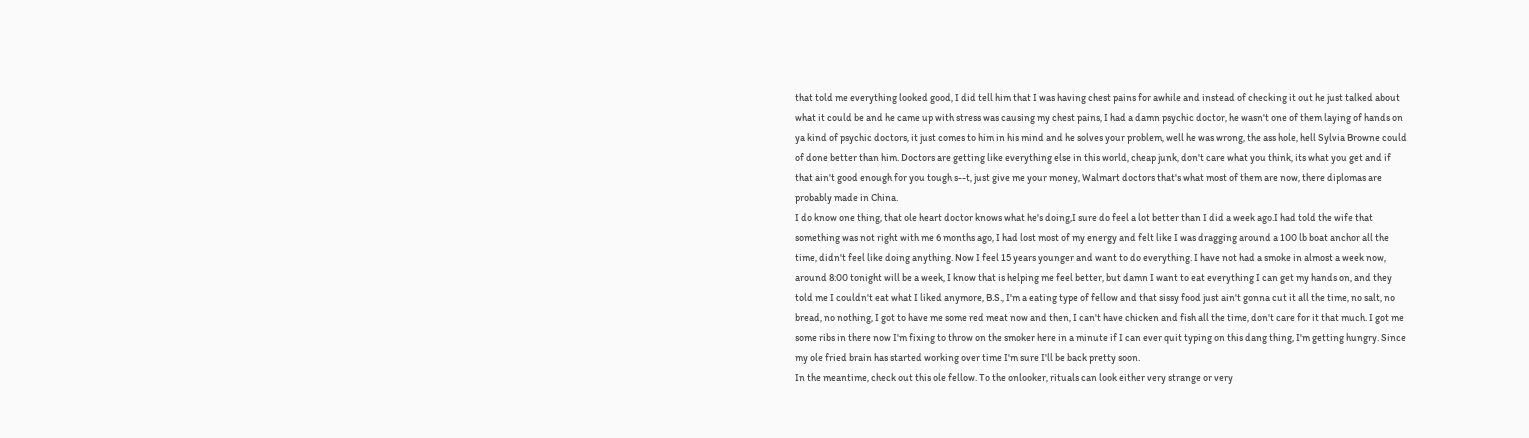that told me everything looked good, I did tell him that I was having chest pains for awhile and instead of checking it out he just talked about what it could be and he came up with stress was causing my chest pains, I had a damn psychic doctor, he wasn't one of them laying of hands on ya kind of psychic doctors, it just comes to him in his mind and he solves your problem, well he was wrong, the ass hole, hell Sylvia Browne could of done better than him. Doctors are getting like everything else in this world, cheap junk, don't care what you think, its what you get and if that ain't good enough for you tough s--t, just give me your money, Walmart doctors that's what most of them are now, there diplomas are probably made in China.
I do know one thing, that ole heart doctor knows what he's doing,I sure do feel a lot better than I did a week ago.I had told the wife that something was not right with me 6 months ago, I had lost most of my energy and felt like I was dragging around a 100 lb boat anchor all the time, didn't feel like doing anything. Now I feel 15 years younger and want to do everything. I have not had a smoke in almost a week now, around 8:00 tonight will be a week, I know that is helping me feel better, but damn I want to eat everything I can get my hands on, and they told me I couldn't eat what I liked anymore, B.S., I'm a eating type of fellow and that sissy food just ain't gonna cut it all the time, no salt, no bread, no nothing, I got to have me some red meat now and then, I can't have chicken and fish all the time, don't care for it that much. I got me some ribs in there now I'm fixing to throw on the smoker here in a minute if I can ever quit typing on this dang thing, I'm getting hungry. Since my ole fried brain has started working over time I'm sure I'll be back pretty soon.
In the meantime, check out this ole fellow. To the onlooker, rituals can look either very strange or very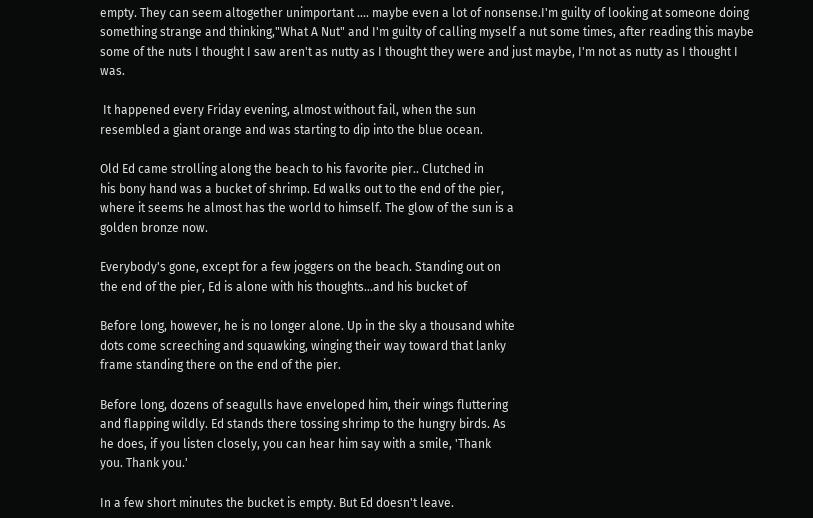empty. They can seem altogether unimportant .... maybe even a lot of nonsense.I'm guilty of looking at someone doing something strange and thinking,"What A Nut" and I'm guilty of calling myself a nut some times, after reading this maybe some of the nuts I thought I saw aren't as nutty as I thought they were and just maybe, I'm not as nutty as I thought I was.

 It happened every Friday evening, almost without fail, when the sun
resembled a giant orange and was starting to dip into the blue ocean.

Old Ed came strolling along the beach to his favorite pier.. Clutched in
his bony hand was a bucket of shrimp. Ed walks out to the end of the pier,
where it seems he almost has the world to himself. The glow of the sun is a
golden bronze now.

Everybody's gone, except for a few joggers on the beach. Standing out on
the end of the pier, Ed is alone with his thoughts...and his bucket of

Before long, however, he is no longer alone. Up in the sky a thousand white
dots come screeching and squawking, winging their way toward that lanky
frame standing there on the end of the pier.

Before long, dozens of seagulls have enveloped him, their wings fluttering
and flapping wildly. Ed stands there tossing shrimp to the hungry birds. As
he does, if you listen closely, you can hear him say with a smile, 'Thank
you. Thank you.'

In a few short minutes the bucket is empty. But Ed doesn't leave.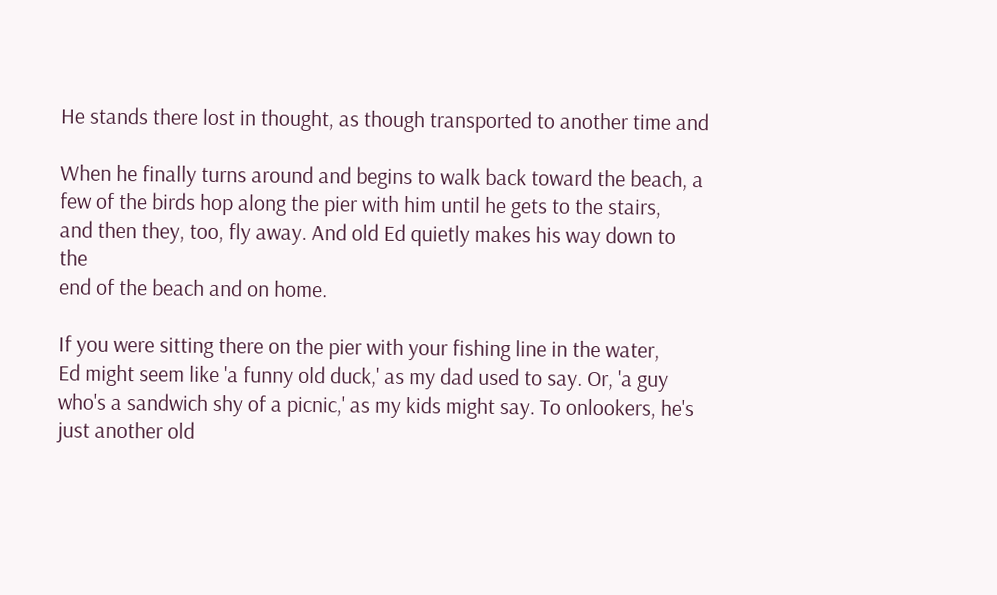He stands there lost in thought, as though transported to another time and

When he finally turns around and begins to walk back toward the beach, a
few of the birds hop along the pier with him until he gets to the stairs,
and then they, too, fly away. And old Ed quietly makes his way down to the
end of the beach and on home.

If you were sitting there on the pier with your fishing line in the water,
Ed might seem like 'a funny old duck,' as my dad used to say. Or, 'a guy
who's a sandwich shy of a picnic,' as my kids might say. To onlookers, he's
just another old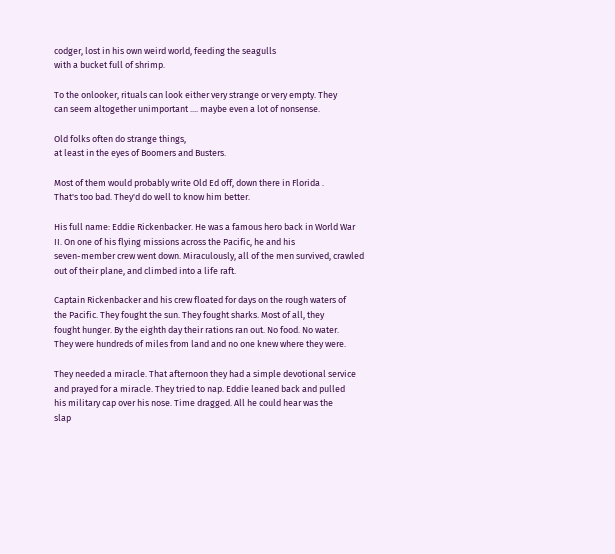codger, lost in his own weird world, feeding the seagulls
with a bucket full of shrimp.

To the onlooker, rituals can look either very strange or very empty. They
can seem altogether unimportant .... maybe even a lot of nonsense.

Old folks often do strange things,
at least in the eyes of Boomers and Busters.

Most of them would probably write Old Ed off, down there in Florida .
That's too bad. They'd do well to know him better.

His full name: Eddie Rickenbacker. He was a famous hero back in World War
II. On one of his flying missions across the Pacific, he and his
seven-member crew went down. Miraculously, all of the men survived, crawled
out of their plane, and climbed into a life raft.

Captain Rickenbacker and his crew floated for days on the rough waters of
the Pacific. They fought the sun. They fought sharks. Most of all, they
fought hunger. By the eighth day their rations ran out. No food. No water.
They were hundreds of miles from land and no one knew where they were.

They needed a miracle. That afternoon they had a simple devotional service
and prayed for a miracle. They tried to nap. Eddie leaned back and pulled
his military cap over his nose. Time dragged. All he could hear was the
slap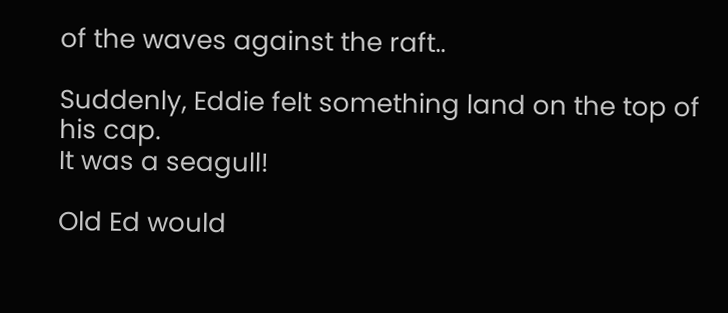of the waves against the raft..

Suddenly, Eddie felt something land on the top of his cap.
It was a seagull!

Old Ed would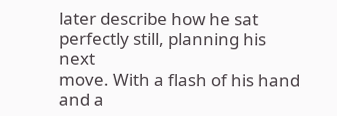later describe how he sat perfectly still, planning his next
move. With a flash of his hand and a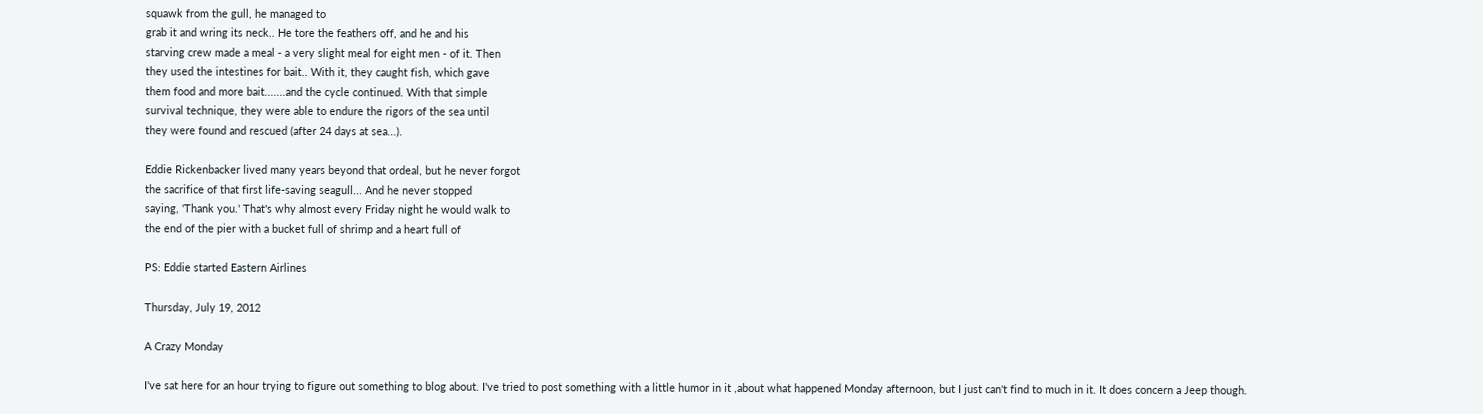squawk from the gull, he managed to
grab it and wring its neck.. He tore the feathers off, and he and his
starving crew made a meal - a very slight meal for eight men - of it. Then
they used the intestines for bait.. With it, they caught fish, which gave
them food and more bait.......and the cycle continued. With that simple
survival technique, they were able to endure the rigors of the sea until
they were found and rescued (after 24 days at sea...).

Eddie Rickenbacker lived many years beyond that ordeal, but he never forgot
the sacrifice of that first life-saving seagull... And he never stopped
saying, 'Thank you.' That's why almost every Friday night he would walk to
the end of the pier with a bucket full of shrimp and a heart full of

PS: Eddie started Eastern Airlines

Thursday, July 19, 2012

A Crazy Monday

I've sat here for an hour trying to figure out something to blog about. I've tried to post something with a little humor in it ,about what happened Monday afternoon, but I just can't find to much in it. It does concern a Jeep though.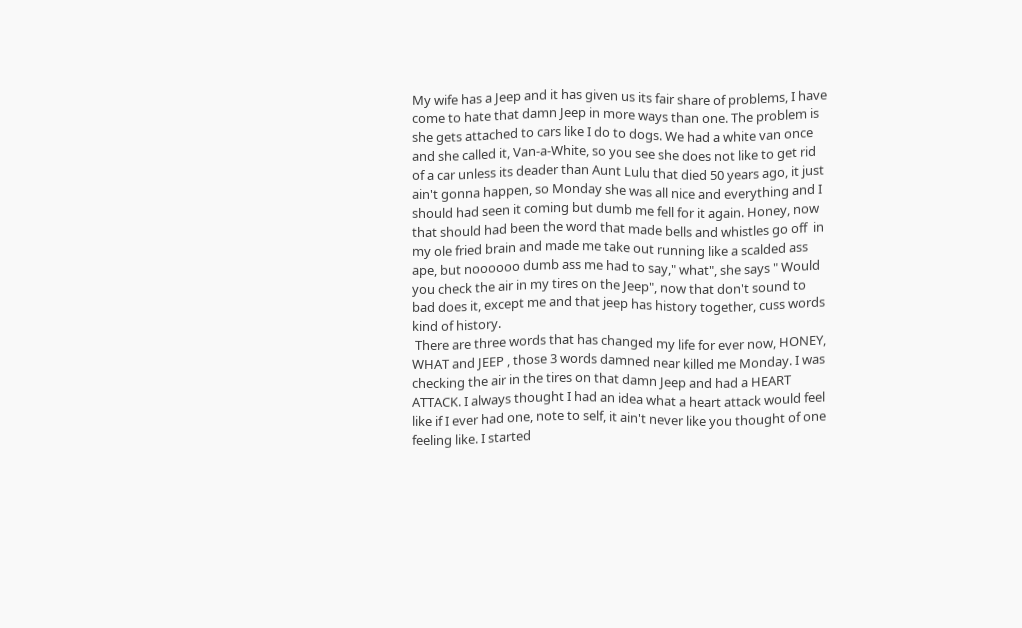My wife has a Jeep and it has given us its fair share of problems, I have come to hate that damn Jeep in more ways than one. The problem is she gets attached to cars like I do to dogs. We had a white van once and she called it, Van-a-White, so you see she does not like to get rid of a car unless its deader than Aunt Lulu that died 50 years ago, it just ain't gonna happen, so Monday she was all nice and everything and I should had seen it coming but dumb me fell for it again. Honey, now that should had been the word that made bells and whistles go off  in my ole fried brain and made me take out running like a scalded ass ape, but noooooo dumb ass me had to say," what", she says " Would you check the air in my tires on the Jeep", now that don't sound to bad does it, except me and that jeep has history together, cuss words kind of history.
 There are three words that has changed my life for ever now, HONEY, WHAT and JEEP , those 3 words damned near killed me Monday. I was checking the air in the tires on that damn Jeep and had a HEART ATTACK. I always thought I had an idea what a heart attack would feel like if I ever had one, note to self, it ain't never like you thought of one feeling like. I started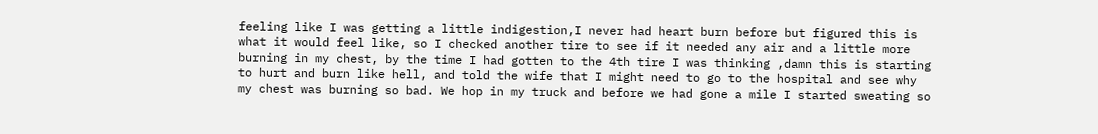feeling like I was getting a little indigestion,I never had heart burn before but figured this is what it would feel like, so I checked another tire to see if it needed any air and a little more burning in my chest, by the time I had gotten to the 4th tire I was thinking ,damn this is starting to hurt and burn like hell, and told the wife that I might need to go to the hospital and see why my chest was burning so bad. We hop in my truck and before we had gone a mile I started sweating so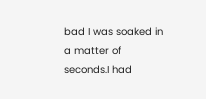bad I was soaked in a matter of seconds.I had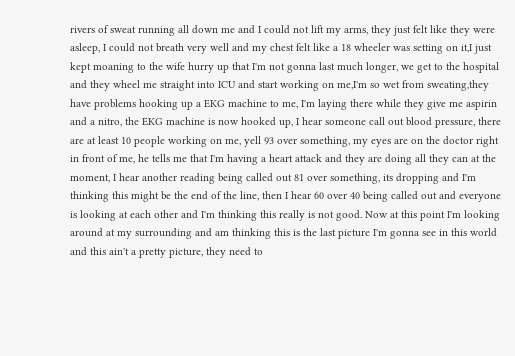rivers of sweat running all down me and I could not lift my arms, they just felt like they were asleep, I could not breath very well and my chest felt like a 18 wheeler was setting on it,I just kept moaning to the wife hurry up that I'm not gonna last much longer, we get to the hospital and they wheel me straight into ICU and start working on me,I'm so wet from sweating,they have problems hooking up a EKG machine to me, I'm laying there while they give me aspirin and a nitro, the EKG machine is now hooked up, I hear someone call out blood pressure, there are at least 10 people working on me, yell 93 over something, my eyes are on the doctor right in front of me, he tells me that I'm having a heart attack and they are doing all they can at the moment, I hear another reading being called out 81 over something, its dropping and I'm thinking this might be the end of the line, then I hear 60 over 40 being called out and everyone is looking at each other and I'm thinking this really is not good. Now at this point I'm looking around at my surrounding and am thinking this is the last picture I'm gonna see in this world and this ain't a pretty picture, they need to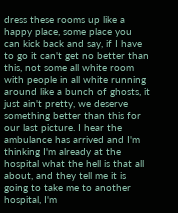dress these rooms up like a happy place, some place you can kick back and say, if I have to go it can't get no better than this, not some all white room with people in all white running around like a bunch of ghosts, it just ain't pretty, we deserve something better than this for our last picture. I hear the ambulance has arrived and I'm thinking I'm already at the hospital what the hell is that all about, and they tell me it is going to take me to another hospital, I'm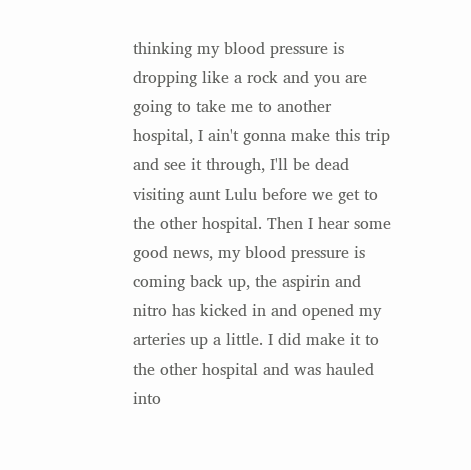thinking my blood pressure is dropping like a rock and you are going to take me to another hospital, I ain't gonna make this trip and see it through, I'll be dead visiting aunt Lulu before we get to the other hospital. Then I hear some good news, my blood pressure is coming back up, the aspirin and nitro has kicked in and opened my arteries up a little. I did make it to the other hospital and was hauled into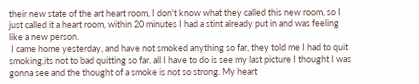their new state of the art heart room, I don't know what they called this new room, so I just called it a heart room, within 20 minutes I had a stint already put in and was feeling like a new person.
 I came home yesterday, and have not smoked anything so far, they told me I had to quit smoking,its not to bad quitting so far, all I have to do is see my last picture I thought I was gonna see and the thought of a smoke is not so strong. My heart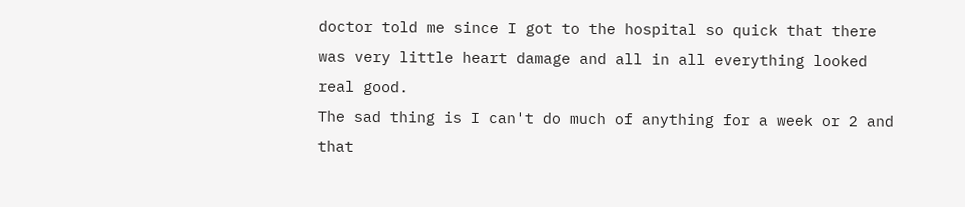doctor told me since I got to the hospital so quick that there was very little heart damage and all in all everything looked real good.
The sad thing is I can't do much of anything for a week or 2 and that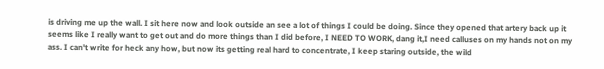is driving me up the wall. I sit here now and look outside an see a lot of things I could be doing. Since they opened that artery back up it seems like I really want to get out and do more things than I did before, I NEED TO WORK, dang it,I need calluses on my hands not on my ass. I can't write for heck any how, but now its getting real hard to concentrate, I keep staring outside, the wild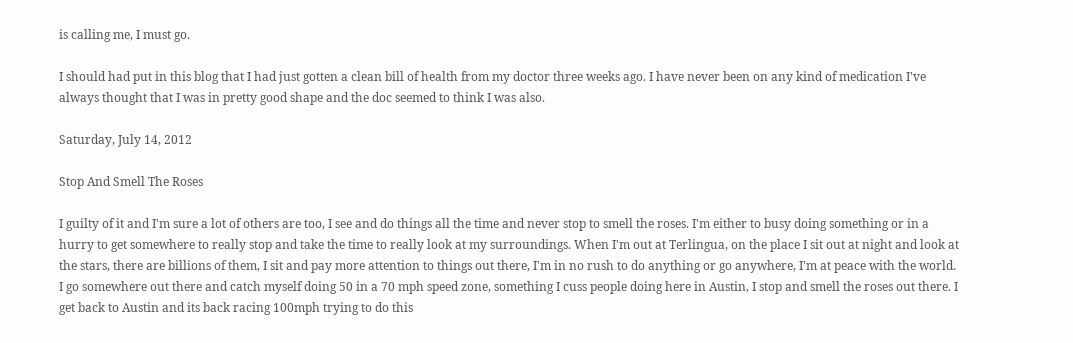is calling me, I must go.

I should had put in this blog that I had just gotten a clean bill of health from my doctor three weeks ago. I have never been on any kind of medication I've always thought that I was in pretty good shape and the doc seemed to think I was also.

Saturday, July 14, 2012

Stop And Smell The Roses

I guilty of it and I'm sure a lot of others are too, I see and do things all the time and never stop to smell the roses. I'm either to busy doing something or in a hurry to get somewhere to really stop and take the time to really look at my surroundings. When I'm out at Terlingua, on the place I sit out at night and look at the stars, there are billions of them, I sit and pay more attention to things out there, I'm in no rush to do anything or go anywhere, I'm at peace with the world. I go somewhere out there and catch myself doing 50 in a 70 mph speed zone, something I cuss people doing here in Austin, I stop and smell the roses out there. I get back to Austin and its back racing 100mph trying to do this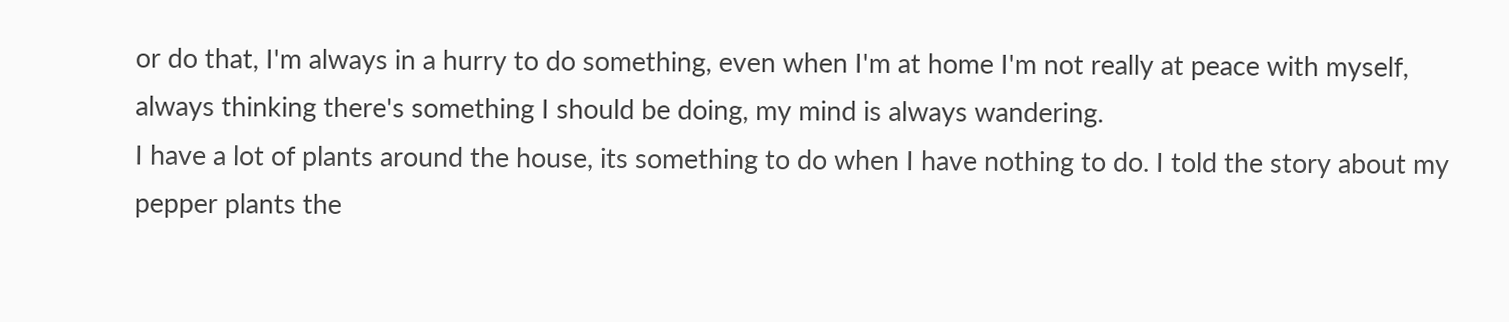or do that, I'm always in a hurry to do something, even when I'm at home I'm not really at peace with myself, always thinking there's something I should be doing, my mind is always wandering.
I have a lot of plants around the house, its something to do when I have nothing to do. I told the story about my pepper plants the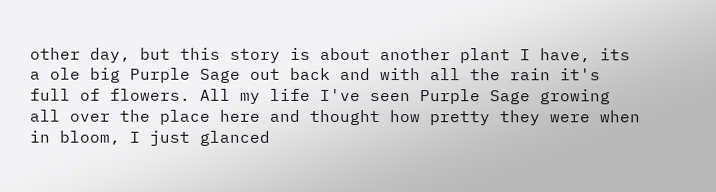other day, but this story is about another plant I have, its a ole big Purple Sage out back and with all the rain it's full of flowers. All my life I've seen Purple Sage growing all over the place here and thought how pretty they were when in bloom, I just glanced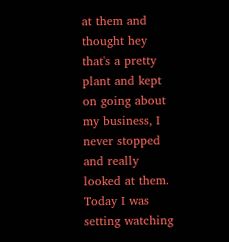at them and thought hey that's a pretty plant and kept on going about my business, I never stopped and really looked at them. Today I was setting watching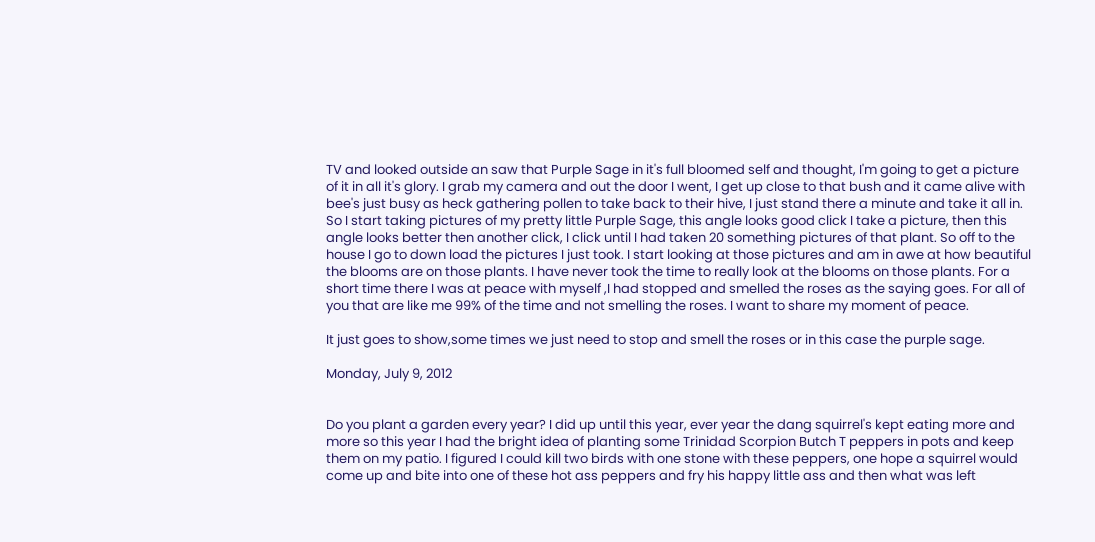TV and looked outside an saw that Purple Sage in it's full bloomed self and thought, I'm going to get a picture of it in all it's glory. I grab my camera and out the door I went, I get up close to that bush and it came alive with bee's just busy as heck gathering pollen to take back to their hive, I just stand there a minute and take it all in. So I start taking pictures of my pretty little Purple Sage, this angle looks good click I take a picture, then this angle looks better then another click, I click until I had taken 20 something pictures of that plant. So off to the house I go to down load the pictures I just took. I start looking at those pictures and am in awe at how beautiful the blooms are on those plants. I have never took the time to really look at the blooms on those plants. For a short time there I was at peace with myself ,I had stopped and smelled the roses as the saying goes. For all of you that are like me 99% of the time and not smelling the roses. I want to share my moment of peace.

It just goes to show,some times we just need to stop and smell the roses or in this case the purple sage.

Monday, July 9, 2012


Do you plant a garden every year? I did up until this year, ever year the dang squirrel's kept eating more and more so this year I had the bright idea of planting some Trinidad Scorpion Butch T peppers in pots and keep them on my patio. I figured I could kill two birds with one stone with these peppers, one hope a squirrel would come up and bite into one of these hot ass peppers and fry his happy little ass and then what was left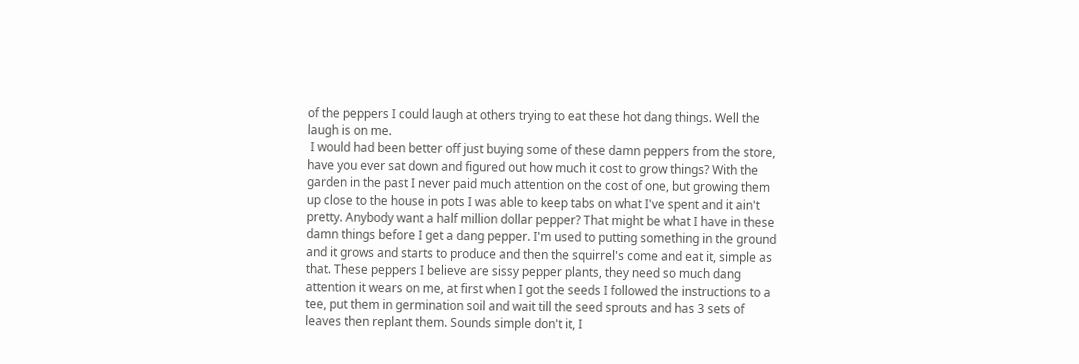of the peppers I could laugh at others trying to eat these hot dang things. Well the laugh is on me.
 I would had been better off just buying some of these damn peppers from the store, have you ever sat down and figured out how much it cost to grow things? With the garden in the past I never paid much attention on the cost of one, but growing them up close to the house in pots I was able to keep tabs on what I've spent and it ain't pretty. Anybody want a half million dollar pepper? That might be what I have in these damn things before I get a dang pepper. I'm used to putting something in the ground and it grows and starts to produce and then the squirrel's come and eat it, simple as that. These peppers I believe are sissy pepper plants, they need so much dang attention it wears on me, at first when I got the seeds I followed the instructions to a tee, put them in germination soil and wait till the seed sprouts and has 3 sets of leaves then replant them. Sounds simple don't it, I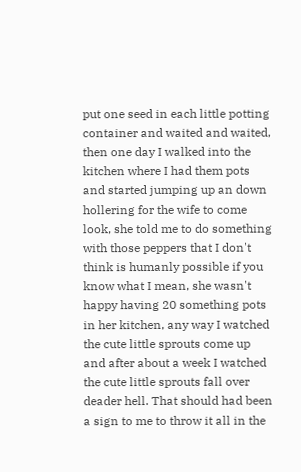put one seed in each little potting container and waited and waited, then one day I walked into the kitchen where I had them pots and started jumping up an down hollering for the wife to come look, she told me to do something with those peppers that I don't think is humanly possible if you know what I mean, she wasn't happy having 20 something pots in her kitchen, any way I watched the cute little sprouts come up and after about a week I watched the cute little sprouts fall over deader hell. That should had been a sign to me to throw it all in the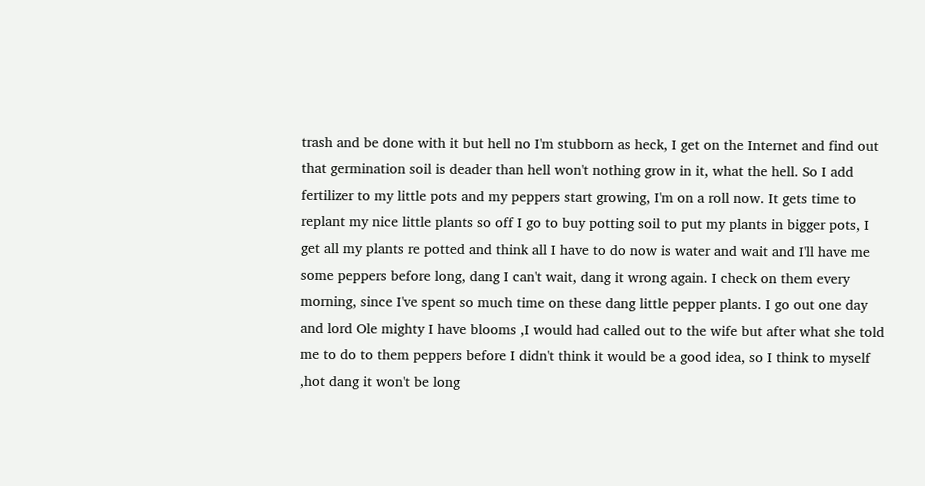trash and be done with it but hell no I'm stubborn as heck, I get on the Internet and find out that germination soil is deader than hell won't nothing grow in it, what the hell. So I add fertilizer to my little pots and my peppers start growing, I'm on a roll now. It gets time to replant my nice little plants so off I go to buy potting soil to put my plants in bigger pots, I get all my plants re potted and think all I have to do now is water and wait and I'll have me some peppers before long, dang I can't wait, dang it wrong again. I check on them every morning, since I've spent so much time on these dang little pepper plants. I go out one day and lord Ole mighty I have blooms ,I would had called out to the wife but after what she told me to do to them peppers before I didn't think it would be a good idea, so I think to myself ,hot dang it won't be long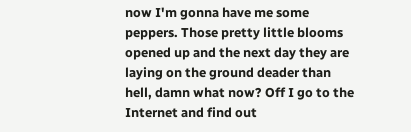now I'm gonna have me some peppers. Those pretty little blooms opened up and the next day they are laying on the ground deader than hell, damn what now? Off I go to the Internet and find out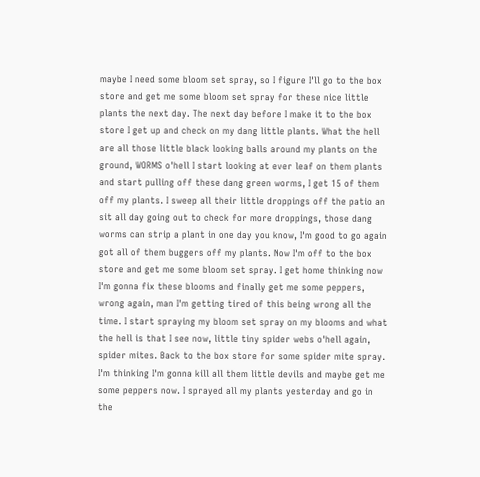maybe I need some bloom set spray, so I figure I'll go to the box store and get me some bloom set spray for these nice little plants the next day. The next day before I make it to the box store I get up and check on my dang little plants. What the hell are all those little black looking balls around my plants on the ground, WORMS o'hell I start looking at ever leaf on them plants and start pulling off these dang green worms, I get 15 of them off my plants. I sweep all their little droppings off the patio an sit all day going out to check for more droppings, those dang worms can strip a plant in one day you know, I'm good to go again got all of them buggers off my plants. Now I'm off to the box store and get me some bloom set spray. I get home thinking now I'm gonna fix these blooms and finally get me some peppers, wrong again, man I'm getting tired of this being wrong all the time. I start spraying my bloom set spray on my blooms and what the hell is that I see now, little tiny spider webs o'hell again, spider mites. Back to the box store for some spider mite spray. I'm thinking I'm gonna kill all them little devils and maybe get me some peppers now. I sprayed all my plants yesterday and go in the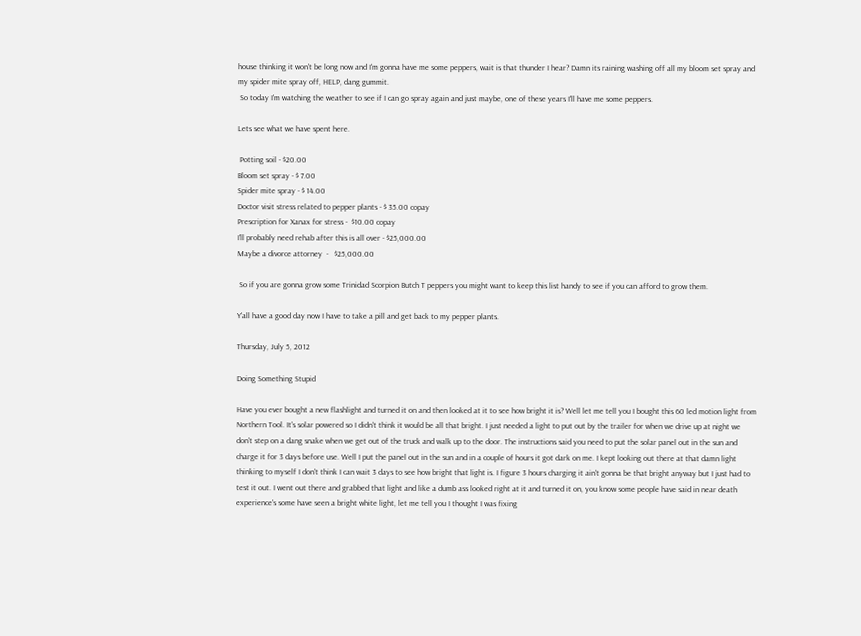house thinking it won't be long now and I'm gonna have me some peppers, wait is that thunder I hear? Damn its raining washing off all my bloom set spray and my spider mite spray off, HELP, dang gummit.
 So today I'm watching the weather to see if I can go spray again and just maybe, one of these years I'll have me some peppers.

Lets see what we have spent here.

 Potting soil - $20.00
Bloom set spray - $ 7.00
Spider mite spray - $ 14.00
Doctor visit stress related to pepper plants - $ 35.00 copay
Prescription for Xanax for stress -  $10.00 copay
I'll probably need rehab after this is all over - $25,000.00
Maybe a divorce attorney  -   $25,000.00

 So if you are gonna grow some Trinidad Scorpion Butch T peppers you might want to keep this list handy to see if you can afford to grow them.

Y'all have a good day now I have to take a pill and get back to my pepper plants.

Thursday, July 5, 2012

Doing Something Stupid

Have you ever bought a new flashlight and turned it on and then looked at it to see how bright it is? Well let me tell you I bought this 60 led motion light from Northern Tool. It's solar powered so I didn't think it would be all that bright. I just needed a light to put out by the trailer for when we drive up at night we don't step on a dang snake when we get out of the truck and walk up to the door. The instructions said you need to put the solar panel out in the sun and charge it for 3 days before use. Well I put the panel out in the sun and in a couple of hours it got dark on me. I kept looking out there at that damn light thinking to myself I don't think I can wait 3 days to see how bright that light is. I figure 3 hours charging it ain't gonna be that bright anyway but I just had to test it out. I went out there and grabbed that light and like a dumb ass looked right at it and turned it on, you know some people have said in near death experience's some have seen a bright white light, let me tell you I thought I was fixing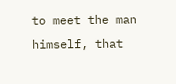to meet the man himself, that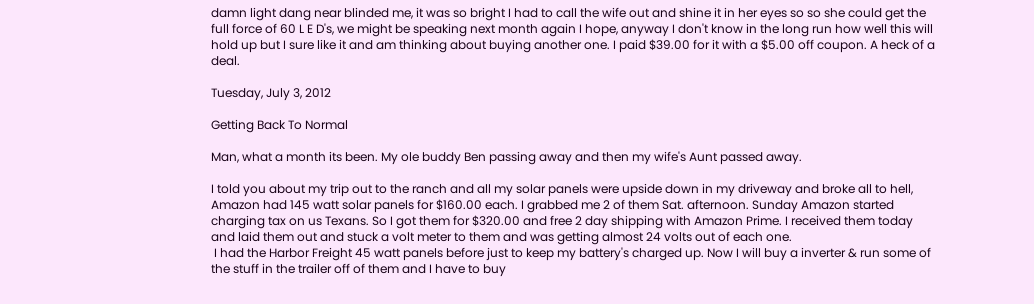damn light dang near blinded me, it was so bright I had to call the wife out and shine it in her eyes so so she could get the full force of 60 L E D's, we might be speaking next month again I hope, anyway I don't know in the long run how well this will hold up but I sure like it and am thinking about buying another one. I paid $39.00 for it with a $5.00 off coupon. A heck of a deal.

Tuesday, July 3, 2012

Getting Back To Normal

Man, what a month its been. My ole buddy Ben passing away and then my wife's Aunt passed away.

I told you about my trip out to the ranch and all my solar panels were upside down in my driveway and broke all to hell, Amazon had 145 watt solar panels for $160.00 each. I grabbed me 2 of them Sat. afternoon. Sunday Amazon started charging tax on us Texans. So I got them for $320.00 and free 2 day shipping with Amazon Prime. I received them today and laid them out and stuck a volt meter to them and was getting almost 24 volts out of each one.
 I had the Harbor Freight 45 watt panels before just to keep my battery's charged up. Now I will buy a inverter & run some of the stuff in the trailer off of them and I have to buy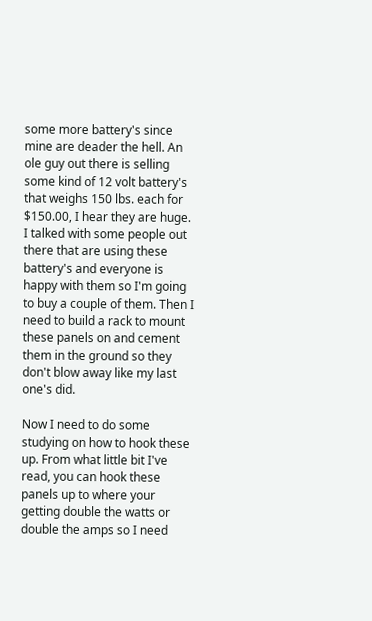some more battery's since mine are deader the hell. An ole guy out there is selling some kind of 12 volt battery's that weighs 150 lbs. each for $150.00, I hear they are huge. I talked with some people out there that are using these battery's and everyone is happy with them so I'm going to buy a couple of them. Then I need to build a rack to mount these panels on and cement them in the ground so they don't blow away like my last one's did.

Now I need to do some studying on how to hook these up. From what little bit I've read, you can hook these panels up to where your getting double the watts or double the amps so I need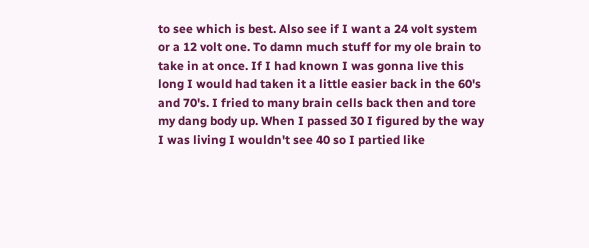to see which is best. Also see if I want a 24 volt system or a 12 volt one. To damn much stuff for my ole brain to take in at once. If I had known I was gonna live this long I would had taken it a little easier back in the 60's and 70's. I fried to many brain cells back then and tore my dang body up. When I passed 30 I figured by the way I was living I wouldn't see 40 so I partied like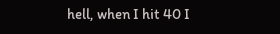hell, when I hit 40 I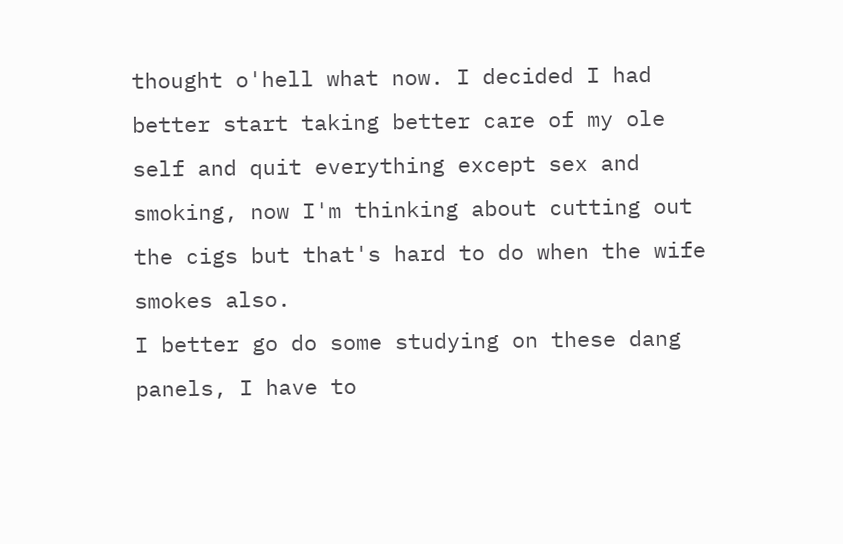thought o'hell what now. I decided I had better start taking better care of my ole self and quit everything except sex and smoking, now I'm thinking about cutting out the cigs but that's hard to do when the wife smokes also.
I better go do some studying on these dang panels, I have to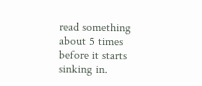read something about 5 times before it starts sinking in.